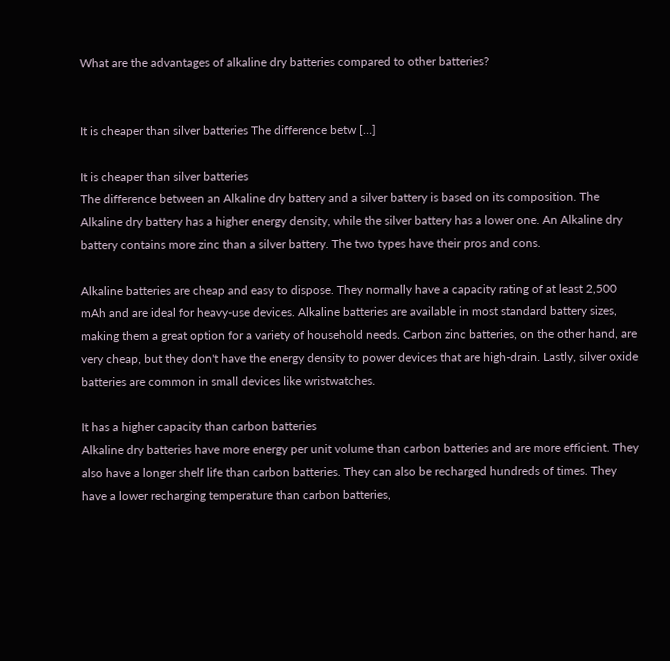What are the advantages of alkaline dry batteries compared to other batteries?


It is cheaper than silver batteries The difference betw […]

It is cheaper than silver batteries
The difference between an Alkaline dry battery and a silver battery is based on its composition. The Alkaline dry battery has a higher energy density, while the silver battery has a lower one. An Alkaline dry battery contains more zinc than a silver battery. The two types have their pros and cons.

Alkaline batteries are cheap and easy to dispose. They normally have a capacity rating of at least 2,500 mAh and are ideal for heavy-use devices. Alkaline batteries are available in most standard battery sizes, making them a great option for a variety of household needs. Carbon zinc batteries, on the other hand, are very cheap, but they don't have the energy density to power devices that are high-drain. Lastly, silver oxide batteries are common in small devices like wristwatches.

It has a higher capacity than carbon batteries
Alkaline dry batteries have more energy per unit volume than carbon batteries and are more efficient. They also have a longer shelf life than carbon batteries. They can also be recharged hundreds of times. They have a lower recharging temperature than carbon batteries,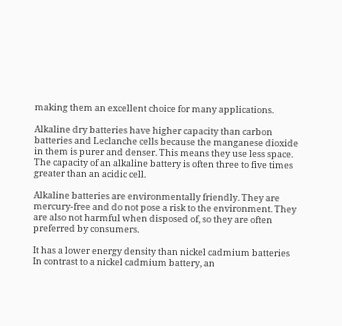making them an excellent choice for many applications.

Alkaline dry batteries have higher capacity than carbon batteries and Leclanche cells because the manganese dioxide in them is purer and denser. This means they use less space. The capacity of an alkaline battery is often three to five times greater than an acidic cell.

Alkaline batteries are environmentally friendly. They are mercury-free and do not pose a risk to the environment. They are also not harmful when disposed of, so they are often preferred by consumers.

It has a lower energy density than nickel cadmium batteries
In contrast to a nickel cadmium battery, an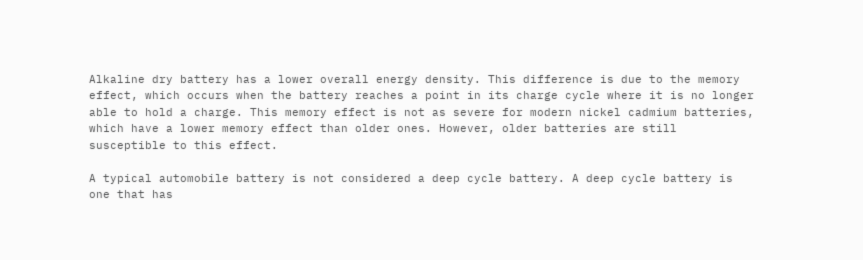Alkaline dry battery has a lower overall energy density. This difference is due to the memory effect, which occurs when the battery reaches a point in its charge cycle where it is no longer able to hold a charge. This memory effect is not as severe for modern nickel cadmium batteries, which have a lower memory effect than older ones. However, older batteries are still susceptible to this effect.

A typical automobile battery is not considered a deep cycle battery. A deep cycle battery is one that has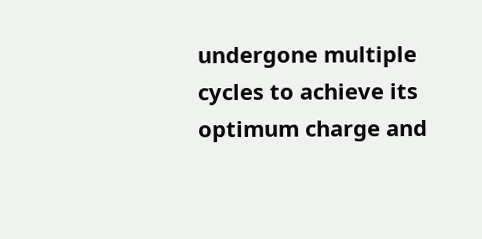undergone multiple cycles to achieve its optimum charge and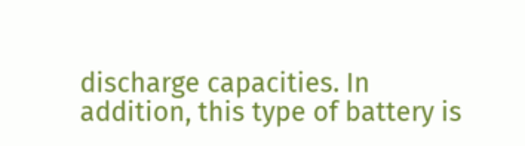discharge capacities. In addition, this type of battery is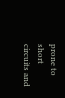prone to short circuits and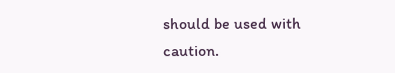should be used with caution.